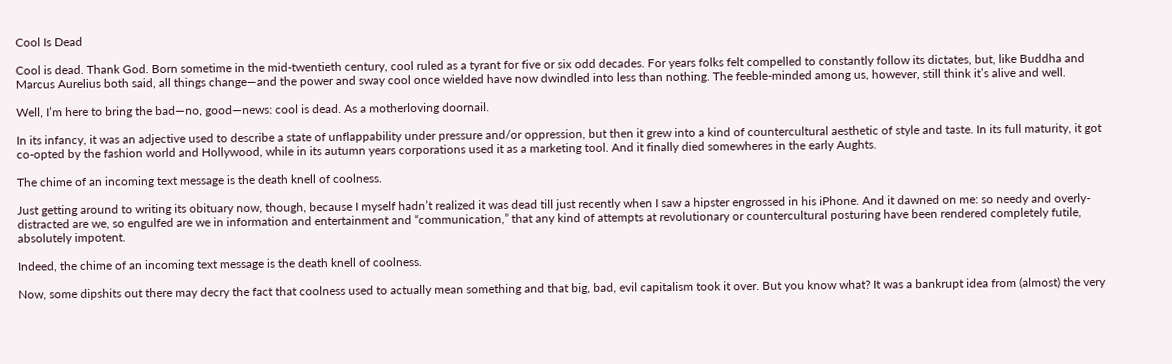Cool Is Dead

Cool is dead. Thank God. Born sometime in the mid-twentieth century, cool ruled as a tyrant for five or six odd decades. For years folks felt compelled to constantly follow its dictates, but, like Buddha and Marcus Aurelius both said, all things change—and the power and sway cool once wielded have now dwindled into less than nothing. The feeble-minded among us, however, still think it’s alive and well.

Well, I’m here to bring the bad—no, good—news: cool is dead. As a motherloving doornail.

In its infancy, it was an adjective used to describe a state of unflappability under pressure and/or oppression, but then it grew into a kind of countercultural aesthetic of style and taste. In its full maturity, it got co-opted by the fashion world and Hollywood, while in its autumn years corporations used it as a marketing tool. And it finally died somewheres in the early Aughts.

The chime of an incoming text message is the death knell of coolness.

Just getting around to writing its obituary now, though, because I myself hadn’t realized it was dead till just recently when I saw a hipster engrossed in his iPhone. And it dawned on me: so needy and overly-distracted are we, so engulfed are we in information and entertainment and “communication,” that any kind of attempts at revolutionary or countercultural posturing have been rendered completely futile, absolutely impotent.

Indeed, the chime of an incoming text message is the death knell of coolness.

Now, some dipshits out there may decry the fact that coolness used to actually mean something and that big, bad, evil capitalism took it over. But you know what? It was a bankrupt idea from (almost) the very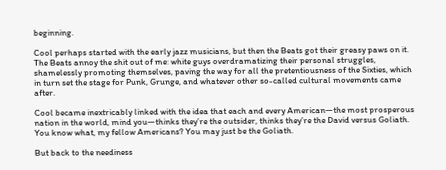beginning.

Cool perhaps started with the early jazz musicians, but then the Beats got their greasy paws on it. The Beats annoy the shit out of me: white guys overdramatizing their personal struggles, shamelessly promoting themselves, paving the way for all the pretentiousness of the Sixties, which in turn set the stage for Punk, Grunge, and whatever other so-called cultural movements came after.

Cool became inextricably linked with the idea that each and every American—the most prosperous nation in the world, mind you—thinks they’re the outsider, thinks they’re the David versus Goliath. You know what, my fellow Americans? You may just be the Goliath.

But back to the neediness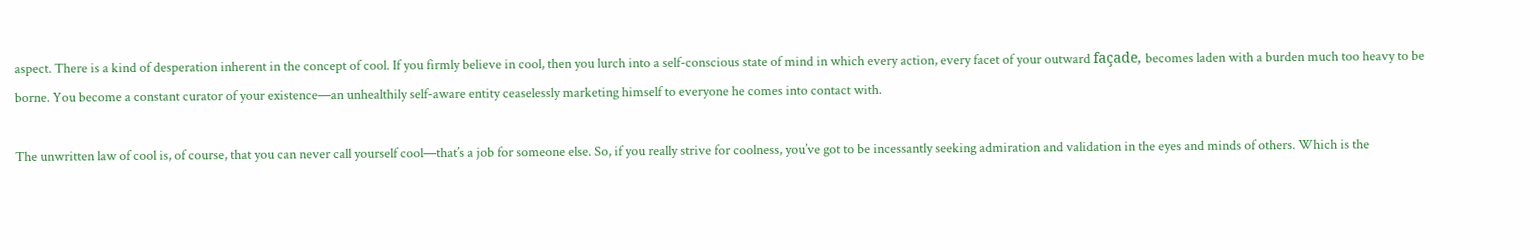aspect. There is a kind of desperation inherent in the concept of cool. If you firmly believe in cool, then you lurch into a self-conscious state of mind in which every action, every facet of your outward façade, becomes laden with a burden much too heavy to be borne. You become a constant curator of your existence—an unhealthily self-aware entity ceaselessly marketing himself to everyone he comes into contact with.

The unwritten law of cool is, of course, that you can never call yourself cool—that’s a job for someone else. So, if you really strive for coolness, you’ve got to be incessantly seeking admiration and validation in the eyes and minds of others. Which is the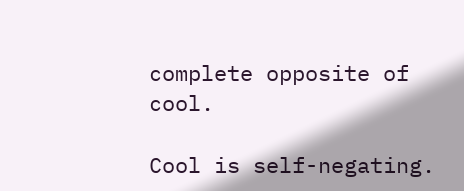complete opposite of cool.

Cool is self-negating.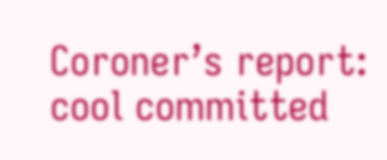Coroner’s report: cool committed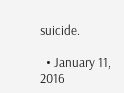suicide.

  • January 11, 2016